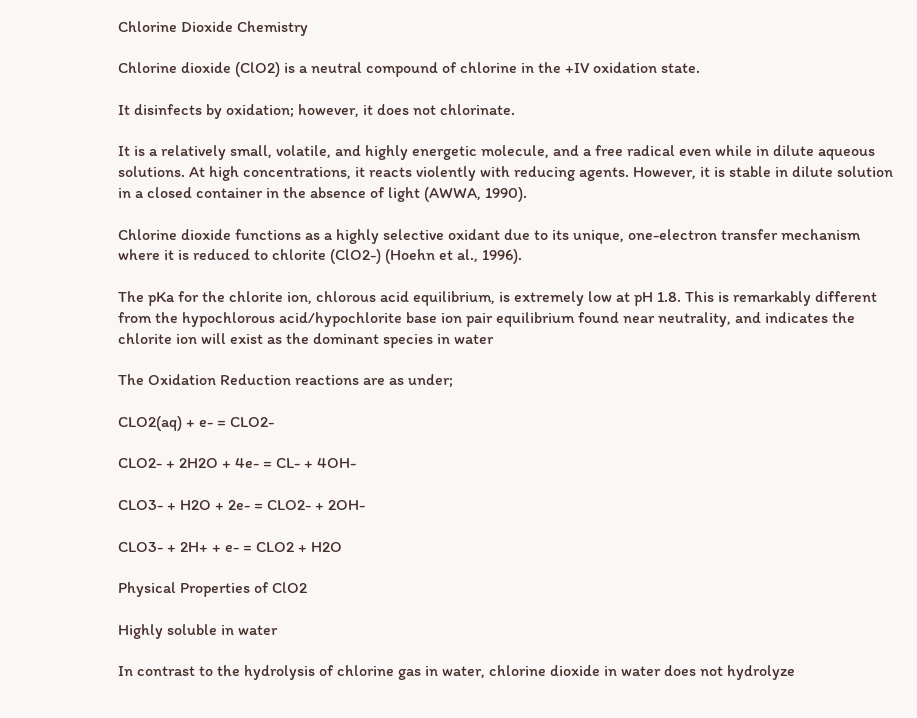Chlorine Dioxide Chemistry

Chlorine dioxide (ClO2) is a neutral compound of chlorine in the +IV oxidation state.

It disinfects by oxidation; however, it does not chlorinate.

It is a relatively small, volatile, and highly energetic molecule, and a free radical even while in dilute aqueous solutions. At high concentrations, it reacts violently with reducing agents. However, it is stable in dilute solution in a closed container in the absence of light (AWWA, 1990).

Chlorine dioxide functions as a highly selective oxidant due to its unique, one-electron transfer mechanism where it is reduced to chlorite (ClO2-) (Hoehn et al., 1996).

The pKa for the chlorite ion, chlorous acid equilibrium, is extremely low at pH 1.8. This is remarkably different from the hypochlorous acid/hypochlorite base ion pair equilibrium found near neutrality, and indicates the chlorite ion will exist as the dominant species in water

The Oxidation Reduction reactions are as under;

CLO2(aq) + e- = CLO2-

CLO2- + 2H2O + 4e- = CL- + 4OH-

CLO3- + H2O + 2e- = CLO2- + 2OH-

CLO3- + 2H+ + e- = CLO2 + H2O

Physical Properties of ClO2

Highly soluble in water

In contrast to the hydrolysis of chlorine gas in water, chlorine dioxide in water does not hydrolyze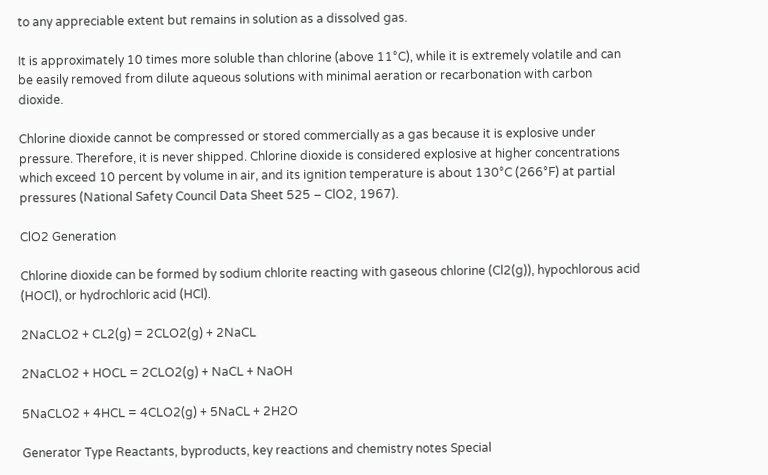to any appreciable extent but remains in solution as a dissolved gas.

It is approximately 10 times more soluble than chlorine (above 11°C), while it is extremely volatile and can be easily removed from dilute aqueous solutions with minimal aeration or recarbonation with carbon dioxide.

Chlorine dioxide cannot be compressed or stored commercially as a gas because it is explosive under pressure. Therefore, it is never shipped. Chlorine dioxide is considered explosive at higher concentrations which exceed 10 percent by volume in air, and its ignition temperature is about 130°C (266°F) at partial pressures (National Safety Council Data Sheet 525 – ClO2, 1967).

ClO2 Generation

Chlorine dioxide can be formed by sodium chlorite reacting with gaseous chlorine (Cl2(g)), hypochlorous acid (HOCl), or hydrochloric acid (HCl).

2NaCLO2 + CL2(g) = 2CLO2(g) + 2NaCL

2NaCLO2 + HOCL = 2CLO2(g) + NaCL + NaOH

5NaCLO2 + 4HCL = 4CLO2(g) + 5NaCL + 2H2O

Generator Type Reactants, byproducts, key reactions and chemistry notes Special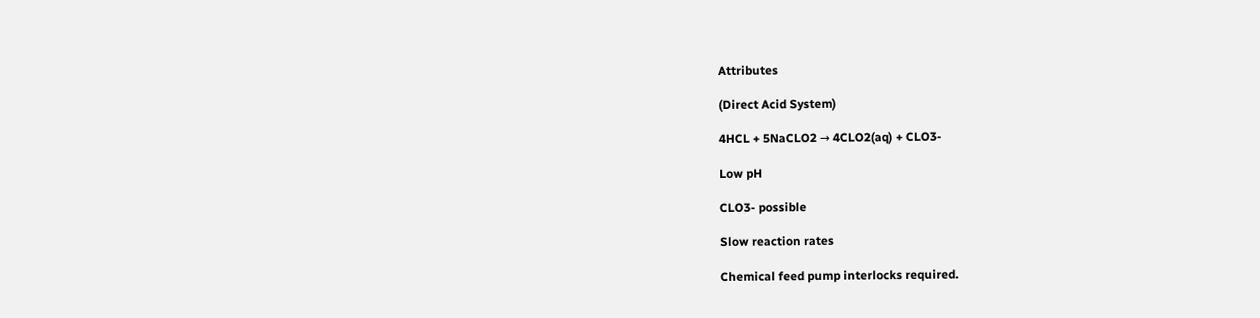Attributes

(Direct Acid System)

4HCL + 5NaCLO2 → 4CLO2(aq) + CLO3-

Low pH

CLO3- possible

Slow reaction rates

Chemical feed pump interlocks required.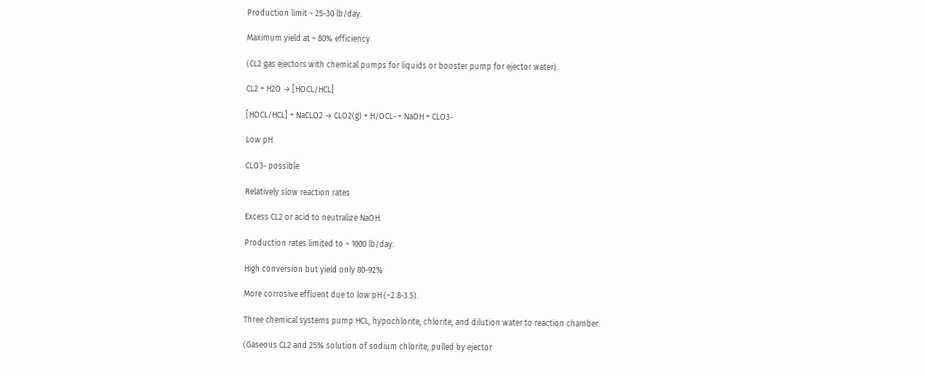Production limit ~ 25-30 lb/day.

Maximum yield at ~ 80% efficiency.

(CL2 gas ejectors with chemical pumps for liquids or booster pump for ejector water).

CL2 + H2O → [HOCL/HCL]

[HOCL/HCL] + NaCLO2 → CLO2(g) + H/OCL- + NaOH + CLO3-

Low pH

CLO3- possible

Relatively slow reaction rates

Excess CL2 or acid to neutralize NaOH.

Production rates limited to ~ 1000 lb/day.

High conversion but yield only 80-92%

More corrosive effluent due to low pH (~2.8-3.5).

Three chemical systems pump HCL, hypochlorite, chlorite, and dilution water to reaction chamber.

(Gaseous CL2 and 25% solution of sodium chlorite; pulled by ejector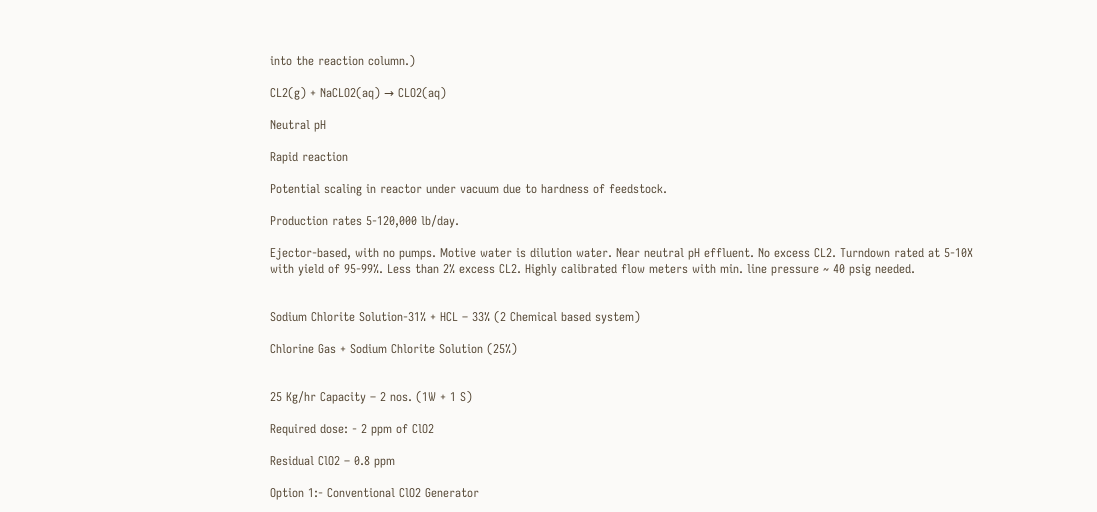into the reaction column.)

CL2(g) + NaCLO2(aq) → CLO2(aq)

Neutral pH

Rapid reaction

Potential scaling in reactor under vacuum due to hardness of feedstock.

Production rates 5-120,000 lb/day.

Ejector-based, with no pumps. Motive water is dilution water. Near neutral pH effluent. No excess CL2. Turndown rated at 5-10X with yield of 95-99%. Less than 2% excess CL2. Highly calibrated flow meters with min. line pressure ~ 40 psig needed.


Sodium Chlorite Solution-31% + HCL – 33% (2 Chemical based system)

Chlorine Gas + Sodium Chlorite Solution (25%)


25 Kg/hr Capacity – 2 nos. (1W + 1 S)

Required dose: - 2 ppm of ClO2

Residual ClO2 – 0.8 ppm

Option 1:- Conventional ClO2 Generator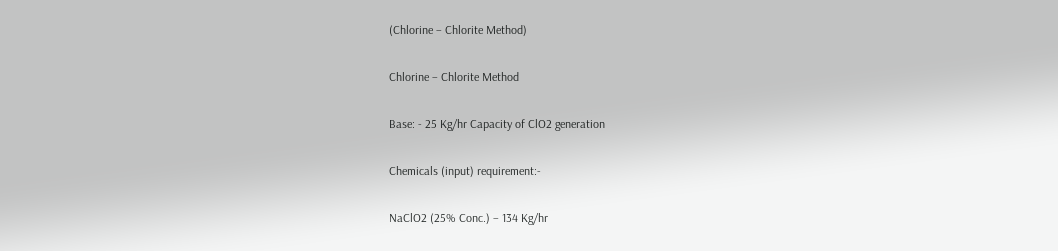(Chlorine – Chlorite Method)

Chlorine – Chlorite Method

Base: - 25 Kg/hr Capacity of ClO2 generation

Chemicals (input) requirement:-

NaClO2 (25% Conc.) – 134 Kg/hr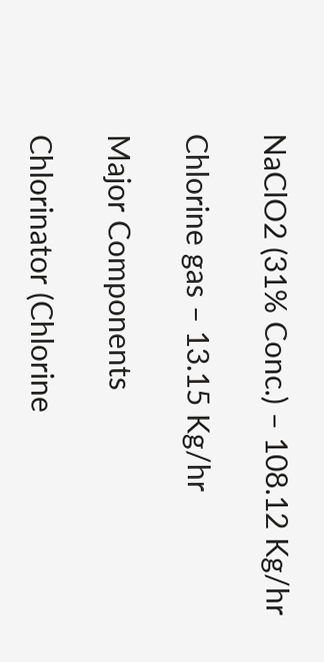NaClO2 (31% Conc.) – 108.12 Kg/hr

Chlorine gas – 13.15 Kg/hr

Major Components

Chlorinator (Chlorine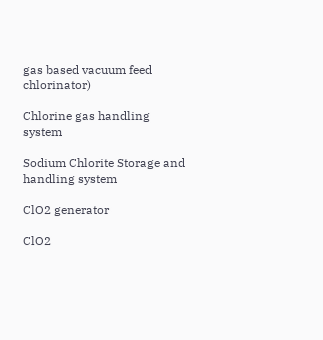gas based vacuum feed chlorinator)

Chlorine gas handling system

Sodium Chlorite Storage and handling system

ClO2 generator

ClO2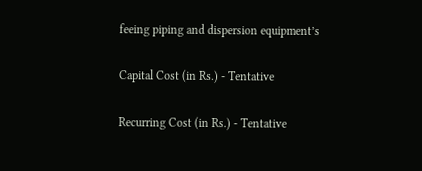feeing piping and dispersion equipment’s

Capital Cost (in Rs.) - Tentative

Recurring Cost (in Rs.) - Tentative